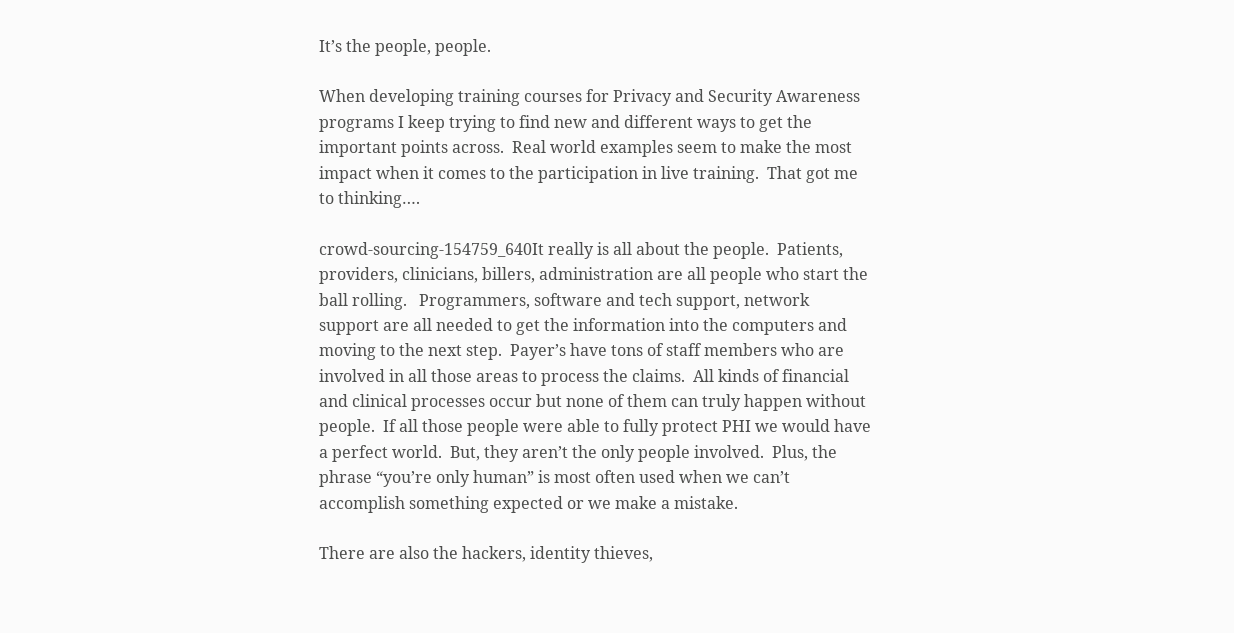It’s the people, people.

When developing training courses for Privacy and Security Awareness programs I keep trying to find new and different ways to get the important points across.  Real world examples seem to make the most impact when it comes to the participation in live training.  That got me to thinking….

crowd-sourcing-154759_640It really is all about the people.  Patients, providers, clinicians, billers, administration are all people who start the ball rolling.   Programmers, software and tech support, network support are all needed to get the information into the computers and moving to the next step.  Payer’s have tons of staff members who are involved in all those areas to process the claims.  All kinds of financial and clinical processes occur but none of them can truly happen without people.  If all those people were able to fully protect PHI we would have a perfect world.  But, they aren’t the only people involved.  Plus, the phrase “you’re only human” is most often used when we can’t accomplish something expected or we make a mistake.

There are also the hackers, identity thieves,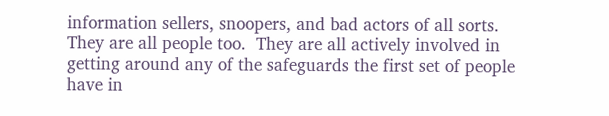information sellers, snoopers, and bad actors of all sorts.  They are all people too.  They are all actively involved in getting around any of the safeguards the first set of people have in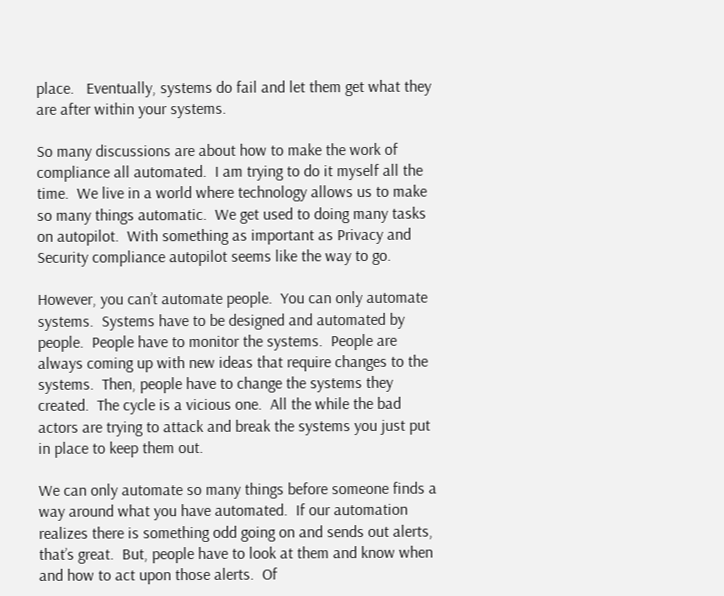place.   Eventually, systems do fail and let them get what they are after within your systems.

So many discussions are about how to make the work of compliance all automated.  I am trying to do it myself all the time.  We live in a world where technology allows us to make so many things automatic.  We get used to doing many tasks on autopilot.  With something as important as Privacy and Security compliance autopilot seems like the way to go.

However, you can’t automate people.  You can only automate systems.  Systems have to be designed and automated by people.  People have to monitor the systems.  People are always coming up with new ideas that require changes to the systems.  Then, people have to change the systems they created.  The cycle is a vicious one.  All the while the bad actors are trying to attack and break the systems you just put in place to keep them out.

We can only automate so many things before someone finds a way around what you have automated.  If our automation realizes there is something odd going on and sends out alerts, that’s great.  But, people have to look at them and know when and how to act upon those alerts.  Of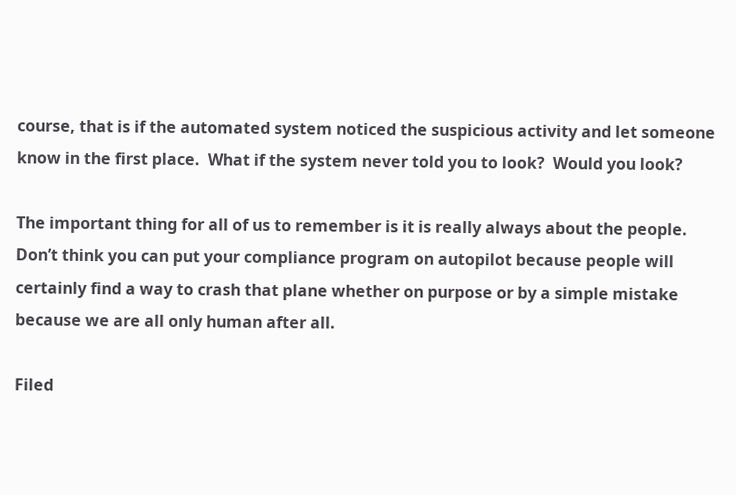course, that is if the automated system noticed the suspicious activity and let someone know in the first place.  What if the system never told you to look?  Would you look?

The important thing for all of us to remember is it is really always about the people.  Don’t think you can put your compliance program on autopilot because people will certainly find a way to crash that plane whether on purpose or by a simple mistake because we are all only human after all.

Filed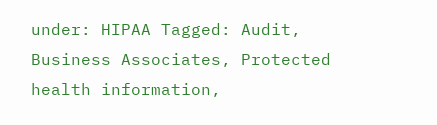under: HIPAA Tagged: Audit, Business Associates, Protected health information,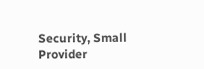Security, Small Provider